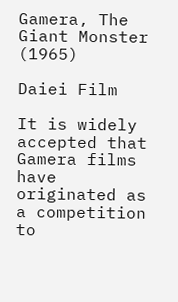Gamera, The Giant Monster (1965)

Daiei Film

It is widely accepted that Gamera films have originated as a competition to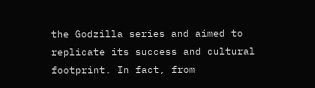the Godzilla series and aimed to replicate its success and cultural footprint. In fact, from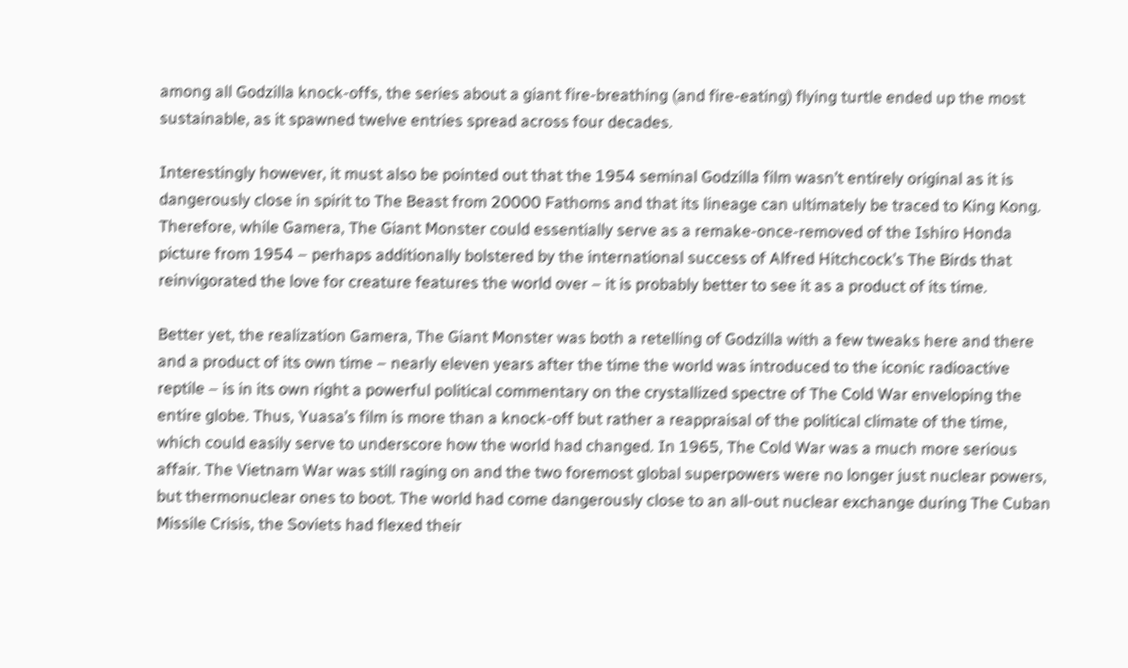among all Godzilla knock-offs, the series about a giant fire-breathing (and fire-eating) flying turtle ended up the most sustainable, as it spawned twelve entries spread across four decades.

Interestingly however, it must also be pointed out that the 1954 seminal Godzilla film wasn’t entirely original as it is dangerously close in spirit to The Beast from 20000 Fathoms and that its lineage can ultimately be traced to King Kong. Therefore, while Gamera, The Giant Monster could essentially serve as a remake-once-removed of the Ishiro Honda picture from 1954 – perhaps additionally bolstered by the international success of Alfred Hitchcock’s The Birds that reinvigorated the love for creature features the world over – it is probably better to see it as a product of its time.

Better yet, the realization Gamera, The Giant Monster was both a retelling of Godzilla with a few tweaks here and there and a product of its own time – nearly eleven years after the time the world was introduced to the iconic radioactive reptile – is in its own right a powerful political commentary on the crystallized spectre of The Cold War enveloping the entire globe. Thus, Yuasa’s film is more than a knock-off but rather a reappraisal of the political climate of the time, which could easily serve to underscore how the world had changed. In 1965, The Cold War was a much more serious affair. The Vietnam War was still raging on and the two foremost global superpowers were no longer just nuclear powers, but thermonuclear ones to boot. The world had come dangerously close to an all-out nuclear exchange during The Cuban Missile Crisis, the Soviets had flexed their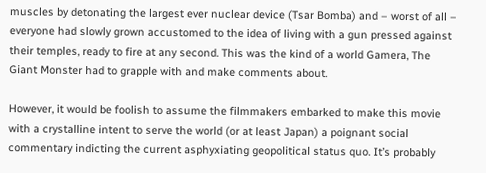muscles by detonating the largest ever nuclear device (Tsar Bomba) and – worst of all – everyone had slowly grown accustomed to the idea of living with a gun pressed against their temples, ready to fire at any second. This was the kind of a world Gamera, The Giant Monster had to grapple with and make comments about.

However, it would be foolish to assume the filmmakers embarked to make this movie with a crystalline intent to serve the world (or at least Japan) a poignant social commentary indicting the current asphyxiating geopolitical status quo. It’s probably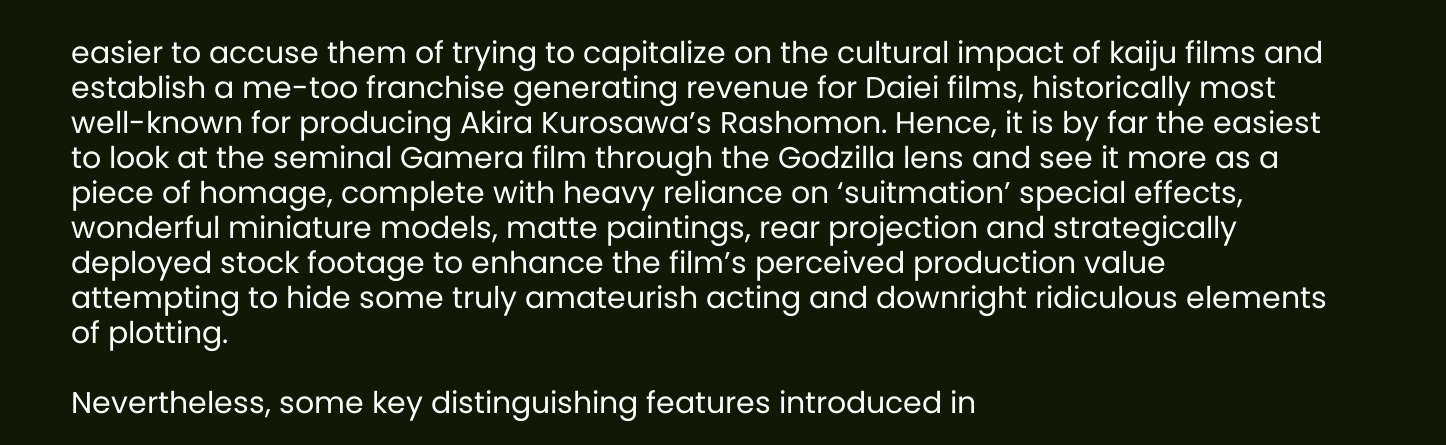easier to accuse them of trying to capitalize on the cultural impact of kaiju films and establish a me-too franchise generating revenue for Daiei films, historically most well-known for producing Akira Kurosawa’s Rashomon. Hence, it is by far the easiest to look at the seminal Gamera film through the Godzilla lens and see it more as a piece of homage, complete with heavy reliance on ‘suitmation’ special effects, wonderful miniature models, matte paintings, rear projection and strategically deployed stock footage to enhance the film’s perceived production value attempting to hide some truly amateurish acting and downright ridiculous elements of plotting.

Nevertheless, some key distinguishing features introduced in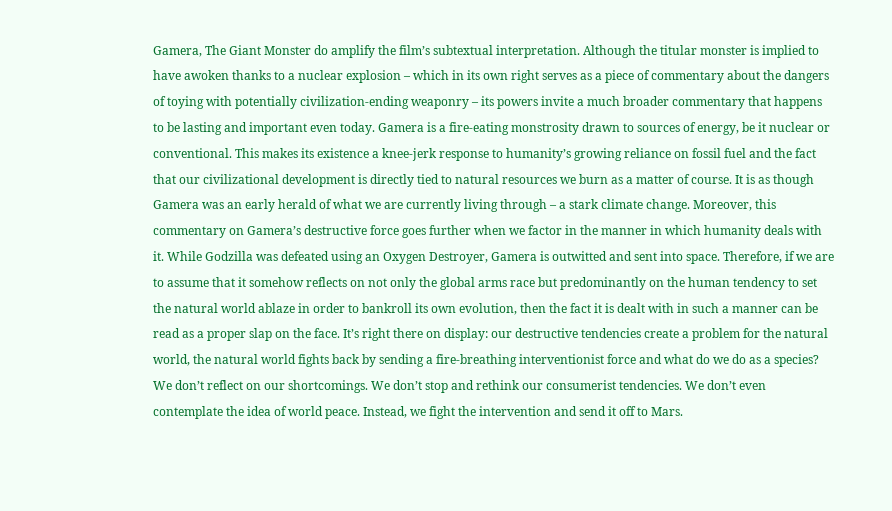Gamera, The Giant Monster do amplify the film’s subtextual interpretation. Although the titular monster is implied to have awoken thanks to a nuclear explosion – which in its own right serves as a piece of commentary about the dangers of toying with potentially civilization-ending weaponry – its powers invite a much broader commentary that happens to be lasting and important even today. Gamera is a fire-eating monstrosity drawn to sources of energy, be it nuclear or conventional. This makes its existence a knee-jerk response to humanity’s growing reliance on fossil fuel and the fact that our civilizational development is directly tied to natural resources we burn as a matter of course. It is as though Gamera was an early herald of what we are currently living through – a stark climate change. Moreover, this commentary on Gamera’s destructive force goes further when we factor in the manner in which humanity deals with it. While Godzilla was defeated using an Oxygen Destroyer, Gamera is outwitted and sent into space. Therefore, if we are to assume that it somehow reflects on not only the global arms race but predominantly on the human tendency to set the natural world ablaze in order to bankroll its own evolution, then the fact it is dealt with in such a manner can be read as a proper slap on the face. It’s right there on display: our destructive tendencies create a problem for the natural world, the natural world fights back by sending a fire-breathing interventionist force and what do we do as a species? We don’t reflect on our shortcomings. We don’t stop and rethink our consumerist tendencies. We don’t even contemplate the idea of world peace. Instead, we fight the intervention and send it off to Mars.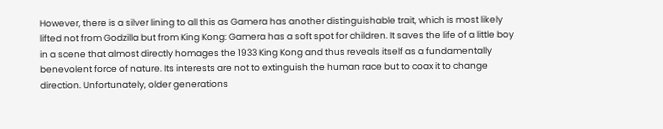However, there is a silver lining to all this as Gamera has another distinguishable trait, which is most likely lifted not from Godzilla but from King Kong: Gamera has a soft spot for children. It saves the life of a little boy in a scene that almost directly homages the 1933 King Kong and thus reveals itself as a fundamentally benevolent force of nature. Its interests are not to extinguish the human race but to coax it to change direction. Unfortunately, older generations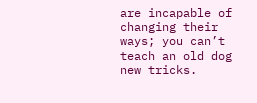are incapable of changing their ways; you can’t teach an old dog new tricks.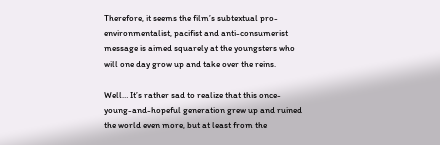Therefore, it seems the film’s subtextual pro-environmentalist, pacifist and anti-consumerist message is aimed squarely at the youngsters who will one day grow up and take over the reins.

Well… It’s rather sad to realize that this once-young-and-hopeful generation grew up and ruined the world even more, but at least from the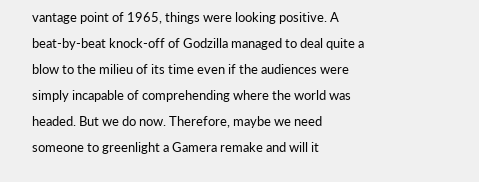vantage point of 1965, things were looking positive. A beat-by-beat knock-off of Godzilla managed to deal quite a blow to the milieu of its time even if the audiences were simply incapable of comprehending where the world was headed. But we do now. Therefore, maybe we need someone to greenlight a Gamera remake and will it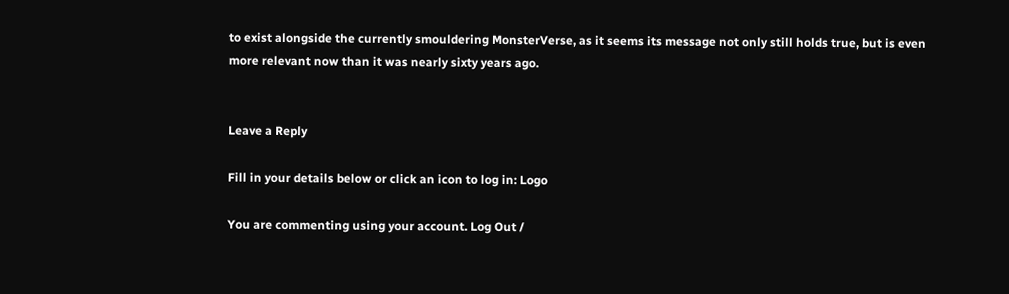to exist alongside the currently smouldering MonsterVerse, as it seems its message not only still holds true, but is even more relevant now than it was nearly sixty years ago.


Leave a Reply

Fill in your details below or click an icon to log in: Logo

You are commenting using your account. Log Out /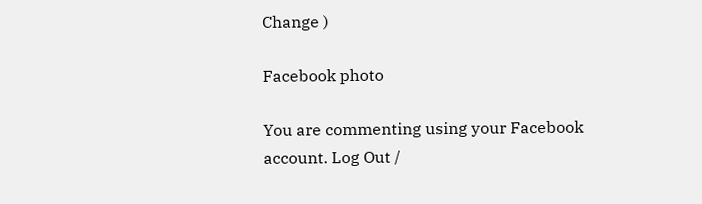Change )

Facebook photo

You are commenting using your Facebook account. Log Out /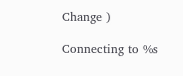Change )

Connecting to %s